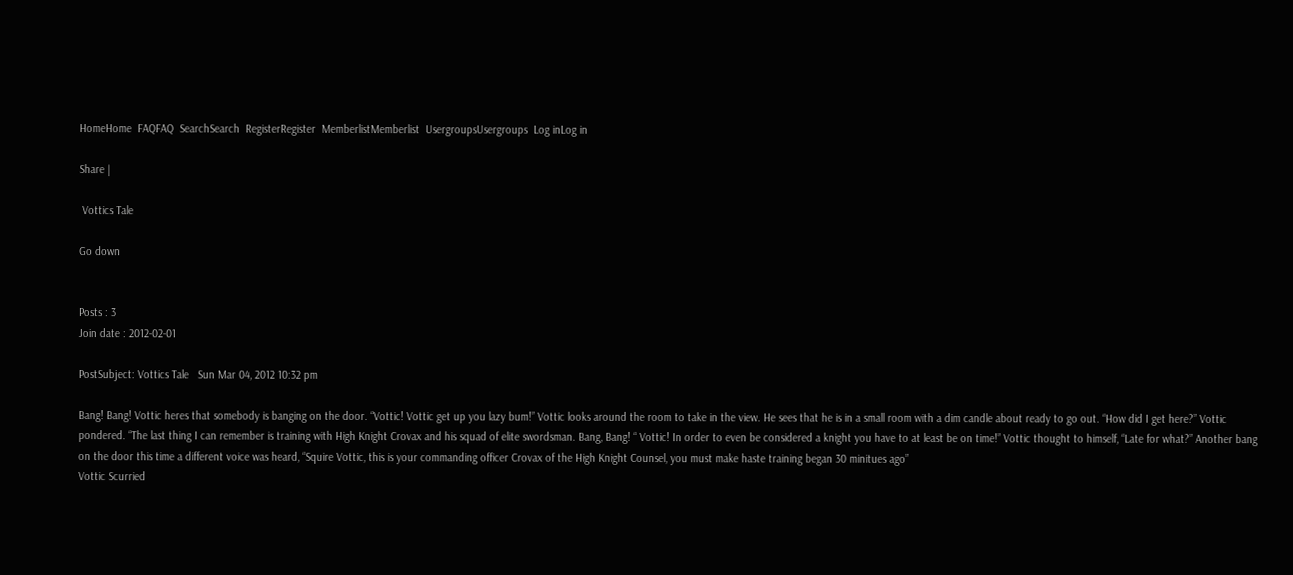HomeHome  FAQFAQ  SearchSearch  RegisterRegister  MemberlistMemberlist  UsergroupsUsergroups  Log inLog in

Share |

 Vottics Tale

Go down


Posts : 3
Join date : 2012-02-01

PostSubject: Vottics Tale   Sun Mar 04, 2012 10:32 pm

Bang! Bang! Vottic heres that somebody is banging on the door. “Vottic! Vottic get up you lazy bum!” Vottic looks around the room to take in the view. He sees that he is in a small room with a dim candle about ready to go out. “How did I get here?” Vottic pondered. “The last thing I can remember is training with High Knight Crovax and his squad of elite swordsman. Bang, Bang! “ Vottic! In order to even be considered a knight you have to at least be on time!” Vottic thought to himself, “Late for what?” Another bang on the door this time a different voice was heard, “Squire Vottic, this is your commanding officer Crovax of the High Knight Counsel, you must make haste training began 30 minitues ago”
Vottic Scurried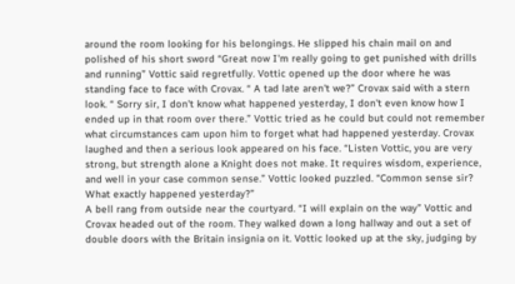around the room looking for his belongings. He slipped his chain mail on and polished of his short sword “Great now I'm really going to get punished with drills and running” Vottic said regretfully. Vottic opened up the door where he was standing face to face with Crovax. “ A tad late aren't we?” Crovax said with a stern look. “ Sorry sir, I don't know what happened yesterday, I don't even know how I ended up in that room over there.” Vottic tried as he could but could not remember what circumstances cam upon him to forget what had happened yesterday. Crovax laughed and then a serious look appeared on his face. “Listen Vottic, you are very strong, but strength alone a Knight does not make. It requires wisdom, experience, and well in your case common sense.” Vottic looked puzzled. “Common sense sir? What exactly happened yesterday?”
A bell rang from outside near the courtyard. “I will explain on the way” Vottic and Crovax headed out of the room. They walked down a long hallway and out a set of double doors with the Britain insignia on it. Vottic looked up at the sky, judging by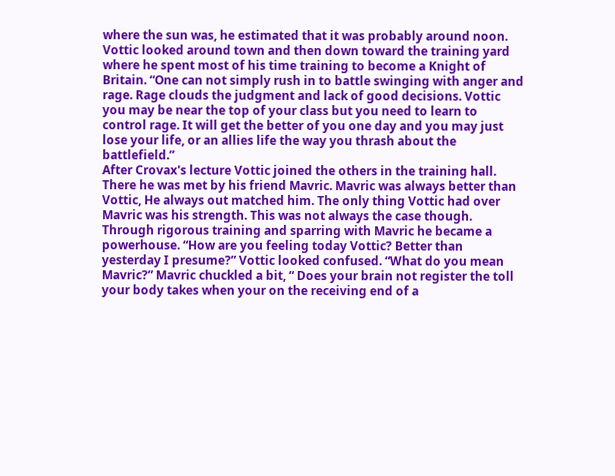where the sun was, he estimated that it was probably around noon. Vottic looked around town and then down toward the training yard where he spent most of his time training to become a Knight of Britain. “One can not simply rush in to battle swinging with anger and rage. Rage clouds the judgment and lack of good decisions. Vottic you may be near the top of your class but you need to learn to control rage. It will get the better of you one day and you may just lose your life, or an allies life the way you thrash about the battlefield.”
After Crovax's lecture Vottic joined the others in the training hall. There he was met by his friend Mavric. Mavric was always better than Vottic, He always out matched him. The only thing Vottic had over Mavric was his strength. This was not always the case though. Through rigorous training and sparring with Mavric he became a powerhouse. “How are you feeling today Vottic? Better than yesterday I presume?” Vottic looked confused. “What do you mean Mavric?” Mavric chuckled a bit, “ Does your brain not register the toll your body takes when your on the receiving end of a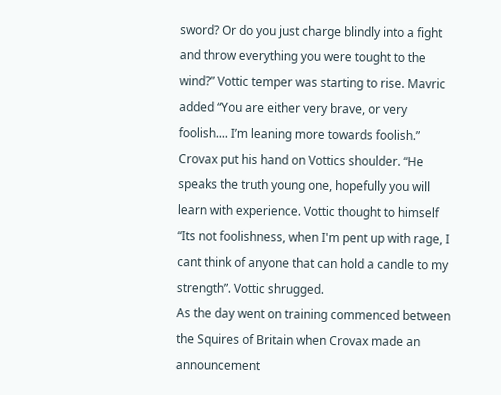sword? Or do you just charge blindly into a fight and throw everything you were tought to the wind?” Vottic temper was starting to rise. Mavric added “You are either very brave, or very foolish.... I’m leaning more towards foolish.” Crovax put his hand on Vottics shoulder. “He speaks the truth young one, hopefully you will learn with experience. Vottic thought to himself “Its not foolishness, when I'm pent up with rage, I cant think of anyone that can hold a candle to my strength”. Vottic shrugged.
As the day went on training commenced between the Squires of Britain when Crovax made an announcement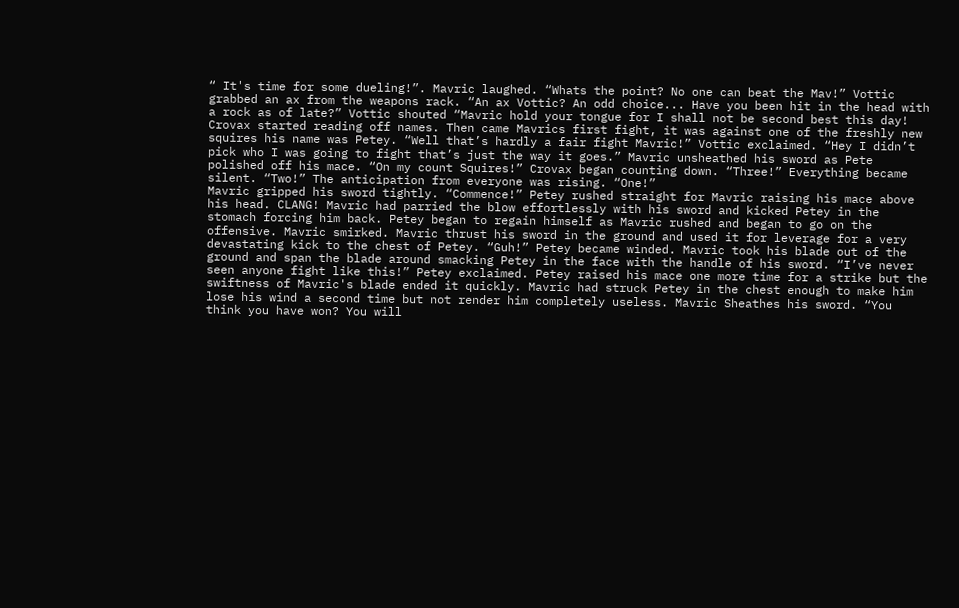“ It's time for some dueling!”. Mavric laughed. “Whats the point? No one can beat the Mav!” Vottic grabbed an ax from the weapons rack. “An ax Vottic? An odd choice... Have you been hit in the head with a rock as of late?” Vottic shouted “Mavric hold your tongue for I shall not be second best this day! Crovax started reading off names. Then came Mavrics first fight, it was against one of the freshly new squires his name was Petey. “Well that’s hardly a fair fight Mavric!” Vottic exclaimed. “Hey I didn’t pick who I was going to fight that’s just the way it goes.” Mavric unsheathed his sword as Pete polished off his mace. “On my count Squires!” Crovax began counting down. “Three!” Everything became silent. “Two!” The anticipation from everyone was rising. “One!”
Mavric gripped his sword tightly. “Commence!” Petey rushed straight for Mavric raising his mace above his head. CLANG! Mavric had parried the blow effortlessly with his sword and kicked Petey in the stomach forcing him back. Petey began to regain himself as Mavric rushed and began to go on the offensive. Mavric smirked. Mavric thrust his sword in the ground and used it for leverage for a very devastating kick to the chest of Petey. “Guh!” Petey became winded. Mavric took his blade out of the ground and span the blade around smacking Petey in the face with the handle of his sword. “I’ve never seen anyone fight like this!” Petey exclaimed. Petey raised his mace one more time for a strike but the swiftness of Mavric's blade ended it quickly. Mavric had struck Petey in the chest enough to make him lose his wind a second time but not render him completely useless. Mavric Sheathes his sword. “You think you have won? You will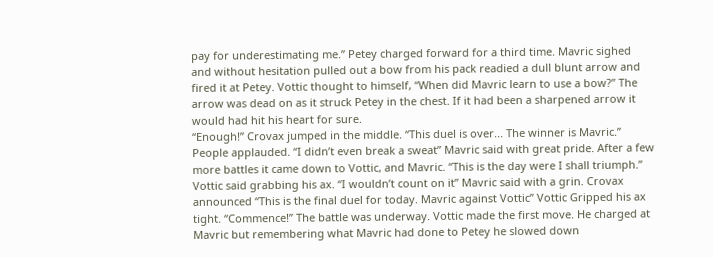pay for underestimating me.” Petey charged forward for a third time. Mavric sighed and without hesitation pulled out a bow from his pack readied a dull blunt arrow and fired it at Petey. Vottic thought to himself, “When did Mavric learn to use a bow?” The arrow was dead on as it struck Petey in the chest. If it had been a sharpened arrow it would had hit his heart for sure.
“Enough!” Crovax jumped in the middle. “This duel is over... The winner is Mavric.” People applauded. “I didn’t even break a sweat” Mavric said with great pride. After a few more battles it came down to Vottic, and Mavric. “This is the day were I shall triumph.” Vottic said grabbing his ax. “I wouldn’t count on it” Mavric said with a grin. Crovax announced “This is the final duel for today. Mavric against Vottic” Vottic Gripped his ax tight. “Commence!” The battle was underway. Vottic made the first move. He charged at Mavric but remembering what Mavric had done to Petey he slowed down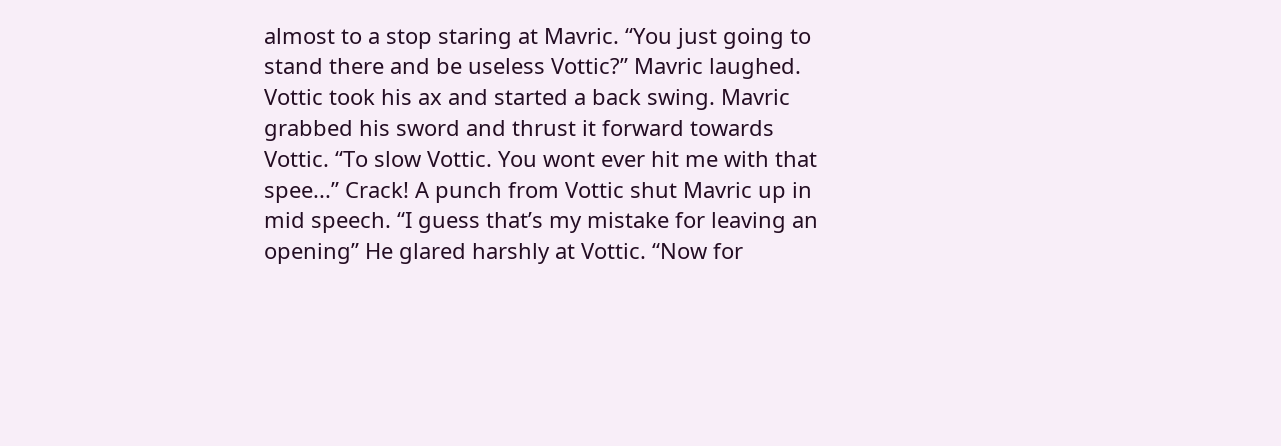almost to a stop staring at Mavric. “You just going to stand there and be useless Vottic?” Mavric laughed. Vottic took his ax and started a back swing. Mavric grabbed his sword and thrust it forward towards Vottic. “To slow Vottic. You wont ever hit me with that spee...” Crack! A punch from Vottic shut Mavric up in mid speech. “I guess that’s my mistake for leaving an opening” He glared harshly at Vottic. “Now for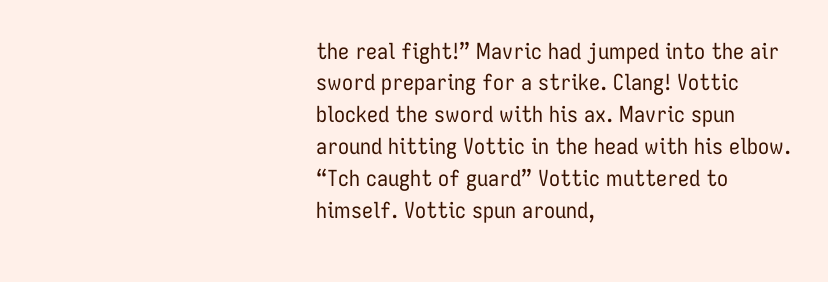the real fight!” Mavric had jumped into the air sword preparing for a strike. Clang! Vottic blocked the sword with his ax. Mavric spun around hitting Vottic in the head with his elbow. “Tch caught of guard” Vottic muttered to himself. Vottic spun around,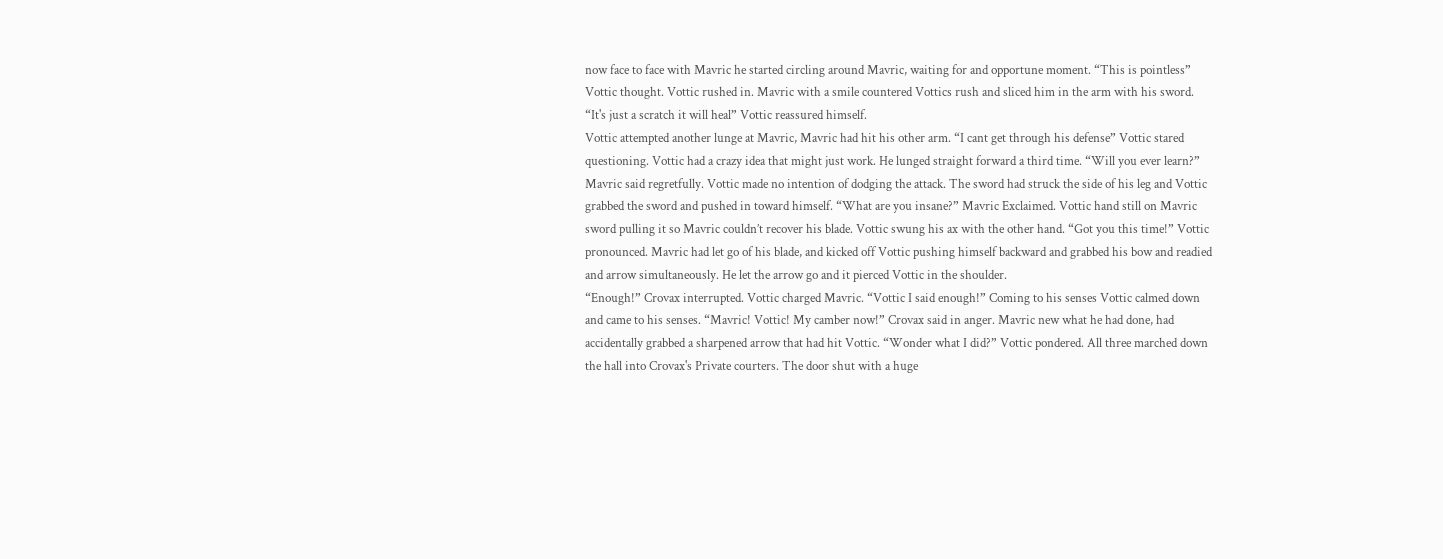now face to face with Mavric he started circling around Mavric, waiting for and opportune moment. “This is pointless” Vottic thought. Vottic rushed in. Mavric with a smile countered Vottics rush and sliced him in the arm with his sword. “It's just a scratch it will heal” Vottic reassured himself.
Vottic attempted another lunge at Mavric, Mavric had hit his other arm. “I cant get through his defense” Vottic stared questioning. Vottic had a crazy idea that might just work. He lunged straight forward a third time. “Will you ever learn?” Mavric said regretfully. Vottic made no intention of dodging the attack. The sword had struck the side of his leg and Vottic grabbed the sword and pushed in toward himself. “What are you insane?” Mavric Exclaimed. Vottic hand still on Mavric sword pulling it so Mavric couldn’t recover his blade. Vottic swung his ax with the other hand. “Got you this time!” Vottic pronounced. Mavric had let go of his blade, and kicked off Vottic pushing himself backward and grabbed his bow and readied and arrow simultaneously. He let the arrow go and it pierced Vottic in the shoulder.
“Enough!” Crovax interrupted. Vottic charged Mavric. “Vottic I said enough!” Coming to his senses Vottic calmed down and came to his senses. “Mavric! Vottic! My camber now!” Crovax said in anger. Mavric new what he had done, had accidentally grabbed a sharpened arrow that had hit Vottic. “Wonder what I did?” Vottic pondered. All three marched down the hall into Crovax's Private courters. The door shut with a huge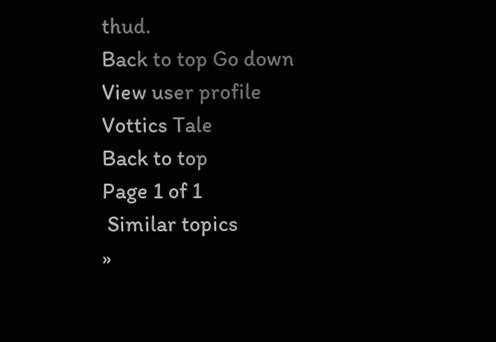thud.
Back to top Go down
View user profile
Vottics Tale
Back to top
Page 1 of 1
 Similar topics
»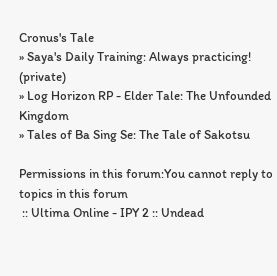Cronus's Tale
» Saya's Daily Training: Always practicing! (private)
» Log Horizon RP - Elder Tale: The Unfounded Kingdom
» Tales of Ba Sing Se: The Tale of Sakotsu

Permissions in this forum:You cannot reply to topics in this forum
 :: Ultima Online - IPY 2 :: Undead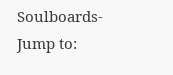Soulboards-
Jump to: